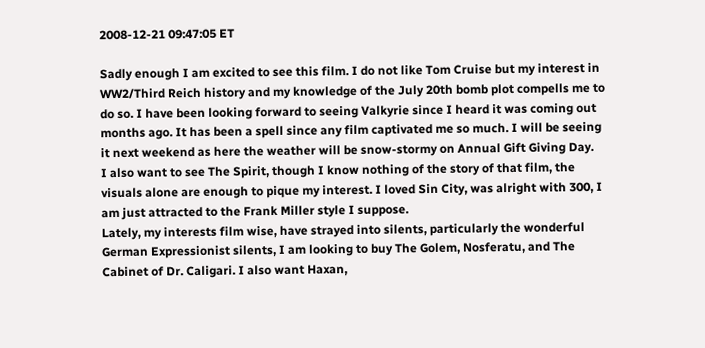2008-12-21 09:47:05 ET

Sadly enough I am excited to see this film. I do not like Tom Cruise but my interest in WW2/Third Reich history and my knowledge of the July 20th bomb plot compells me to do so. I have been looking forward to seeing Valkyrie since I heard it was coming out months ago. It has been a spell since any film captivated me so much. I will be seeing it next weekend as here the weather will be snow-stormy on Annual Gift Giving Day.
I also want to see The Spirit, though I know nothing of the story of that film, the visuals alone are enough to pique my interest. I loved Sin City, was alright with 300, I am just attracted to the Frank Miller style I suppose.
Lately, my interests film wise, have strayed into silents, particularly the wonderful German Expressionist silents, I am looking to buy The Golem, Nosferatu, and The Cabinet of Dr. Caligari. I also want Haxan,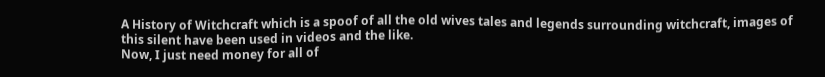A History of Witchcraft which is a spoof of all the old wives tales and legends surrounding witchcraft, images of this silent have been used in videos and the like.
Now, I just need money for all of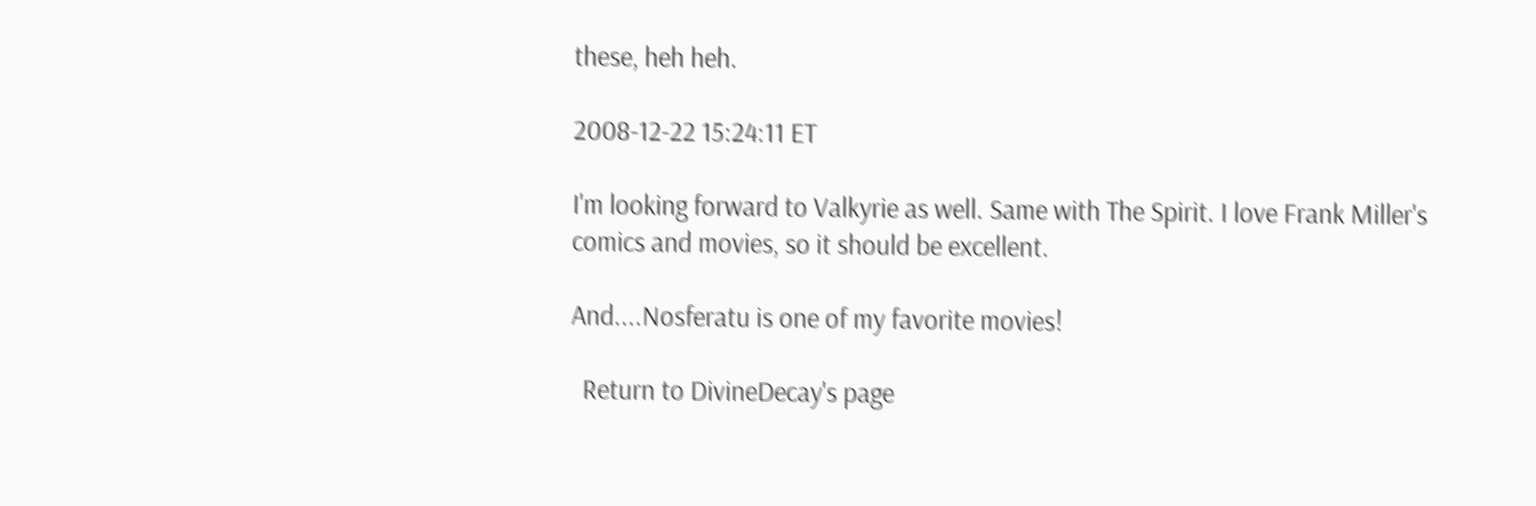these, heh heh.

2008-12-22 15:24:11 ET

I'm looking forward to Valkyrie as well. Same with The Spirit. I love Frank Miller's comics and movies, so it should be excellent.

And....Nosferatu is one of my favorite movies!

  Return to DivineDecay's page